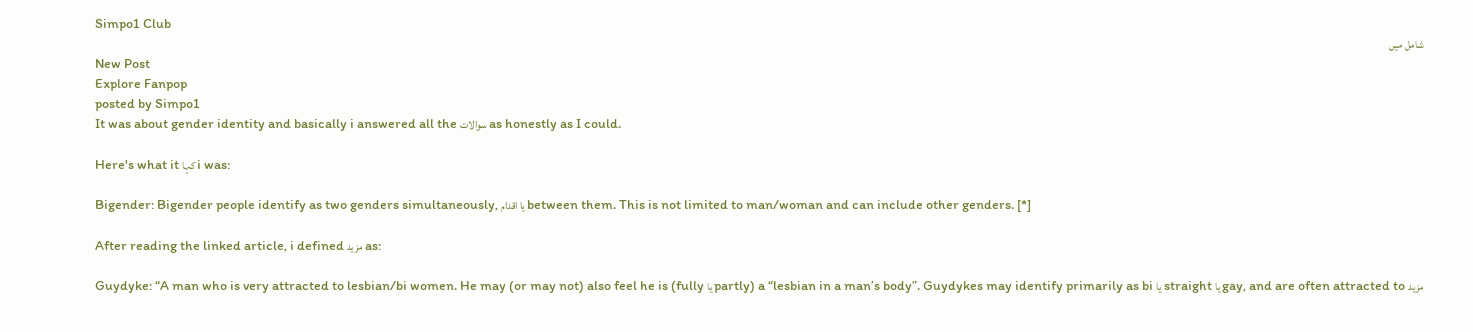Simpo1 Club
شامل میں
New Post
Explore Fanpop
posted by Simpo1
It was about gender identity and basically i answered all the سوالات as honestly as I could.

Here's what it کہا i was:

Bigender: Bigender people identify as two genders simultaneously, یا اقدام between them. This is not limited to man/woman and can include other genders. [*]

After reading the linked article, i defined مزید as:

Guydyke: “A man who is very attracted to lesbian/bi women. He may (or may not) also feel he is (fully یا partly) a “lesbian in a man’s body”. Guydykes may identify primarily as bi یا straight یا gay, and are often attracted to مزید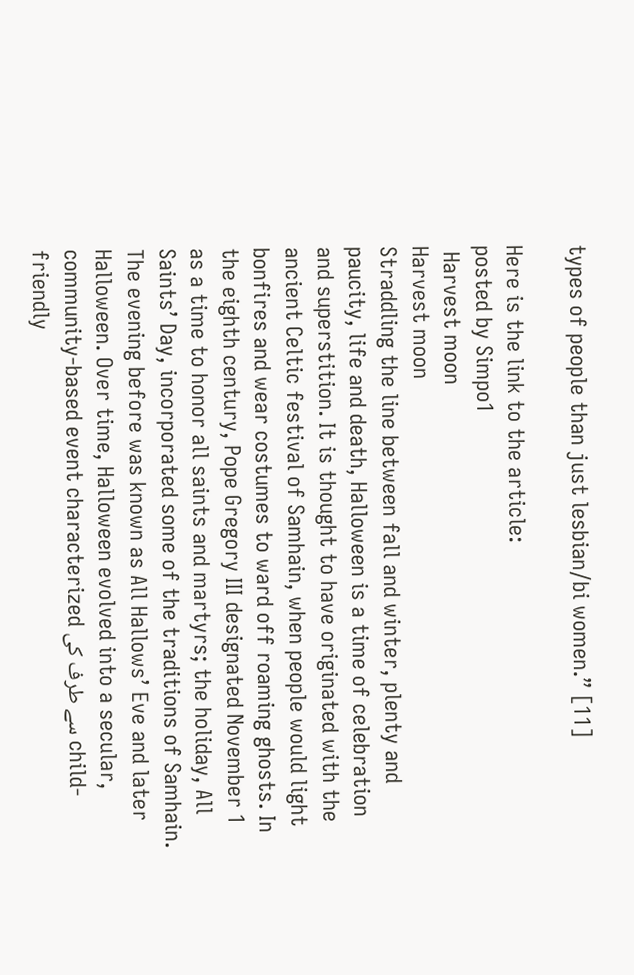types of people than just lesbian/bi women.” [11]

Here is the link to the article:
posted by Simpo1
 Harvest moon
Harvest moon
Straddling the line between fall and winter, plenty and paucity, life and death, Halloween is a time of celebration and superstition. It is thought to have originated with the ancient Celtic festival of Samhain, when people would light bonfires and wear costumes to ward off roaming ghosts. In the eighth century, Pope Gregory III designated November 1 as a time to honor all saints and martyrs; the holiday, All Saints’ Day, incorporated some of the traditions of Samhain. The evening before was known as All Hallows’ Eve and later Halloween. Over time, Halloween evolved into a secular, community-based event characterized سے طرف کی child-friendly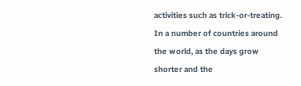activities such as trick-or-treating. In a number of countries around the world, as the days grow shorter and the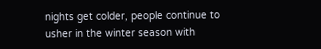nights get colder, people continue to usher in the winter season with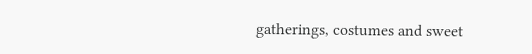gatherings, costumes and sweet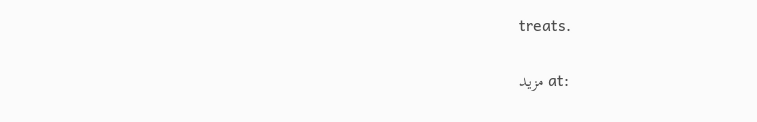treats.

مزید at: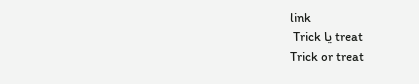link
 Trick یا treat
Trick or treat